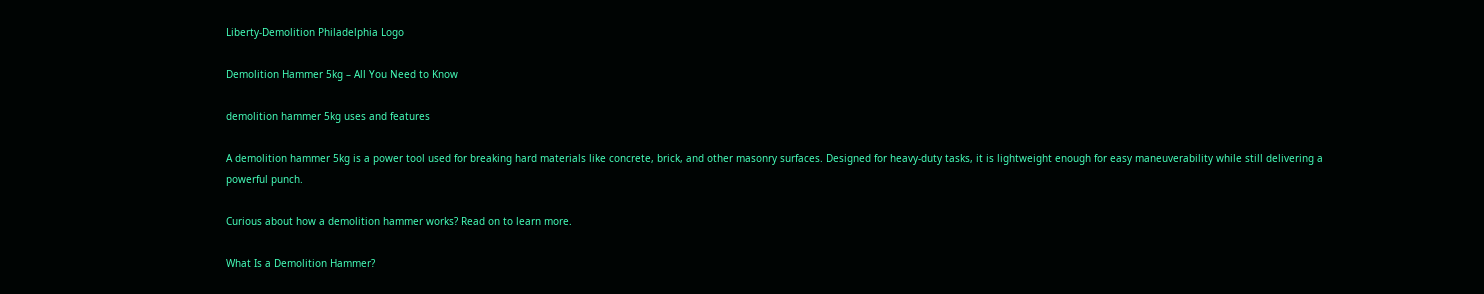Liberty-Demolition Philadelphia Logo

Demolition Hammer 5kg – All You Need to Know

demolition hammer 5kg uses and features

A demolition hammer 5kg is a power tool used for breaking hard materials like concrete, brick, and other masonry surfaces. Designed for heavy-duty tasks, it is lightweight enough for easy maneuverability while still delivering a powerful punch.

Curious about how a demolition hammer works? Read on to learn more.

What Is a Demolition Hammer?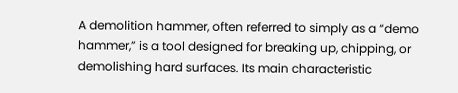A demolition hammer, often referred to simply as a “demo hammer,” is a tool designed for breaking up, chipping, or demolishing hard surfaces. Its main characteristic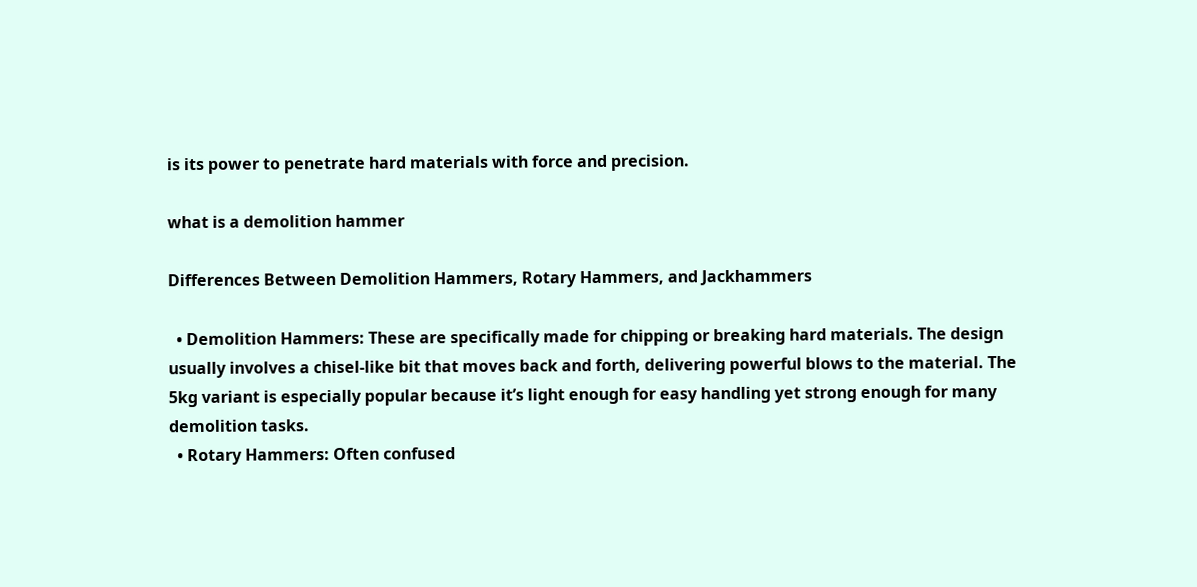is its power to penetrate hard materials with force and precision.

what is a demolition hammer

Differences Between Demolition Hammers, Rotary Hammers, and Jackhammers

  • Demolition Hammers: These are specifically made for chipping or breaking hard materials. The design usually involves a chisel-like bit that moves back and forth, delivering powerful blows to the material. The 5kg variant is especially popular because it’s light enough for easy handling yet strong enough for many demolition tasks.
  • Rotary Hammers: Often confused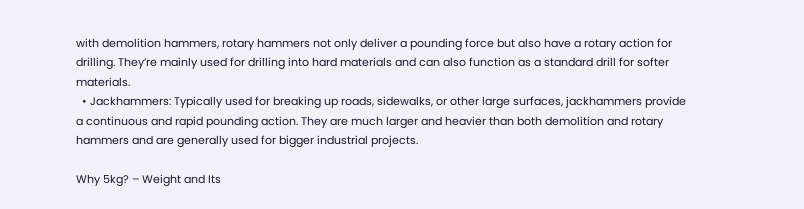with demolition hammers, rotary hammers not only deliver a pounding force but also have a rotary action for drilling. They’re mainly used for drilling into hard materials and can also function as a standard drill for softer materials.
  • Jackhammers: Typically used for breaking up roads, sidewalks, or other large surfaces, jackhammers provide a continuous and rapid pounding action. They are much larger and heavier than both demolition and rotary hammers and are generally used for bigger industrial projects.

Why 5kg? – Weight and Its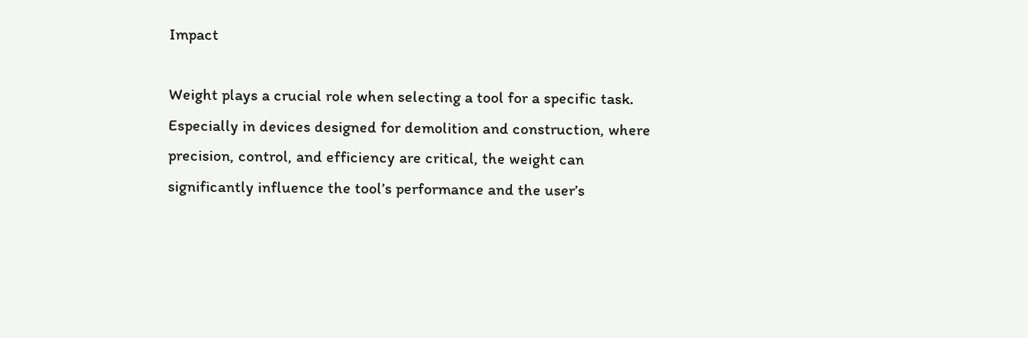Impact

Weight plays a crucial role when selecting a tool for a specific task. Especially in devices designed for demolition and construction, where precision, control, and efficiency are critical, the weight can significantly influence the tool’s performance and the user’s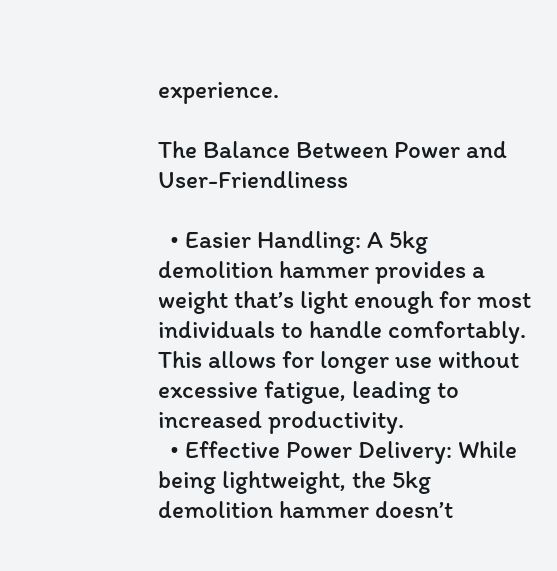experience.

The Balance Between Power and User-Friendliness

  • Easier Handling: A 5kg demolition hammer provides a weight that’s light enough for most individuals to handle comfortably. This allows for longer use without excessive fatigue, leading to increased productivity.
  • Effective Power Delivery: While being lightweight, the 5kg demolition hammer doesn’t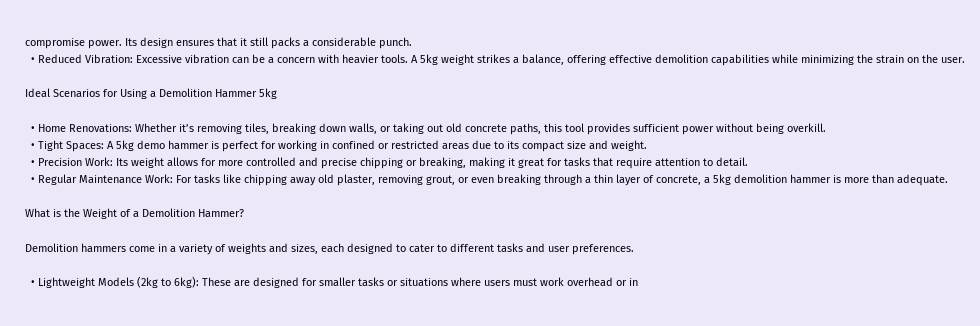compromise power. Its design ensures that it still packs a considerable punch.
  • Reduced Vibration: Excessive vibration can be a concern with heavier tools. A 5kg weight strikes a balance, offering effective demolition capabilities while minimizing the strain on the user.

Ideal Scenarios for Using a Demolition Hammer 5kg

  • Home Renovations: Whether it’s removing tiles, breaking down walls, or taking out old concrete paths, this tool provides sufficient power without being overkill.
  • Tight Spaces: A 5kg demo hammer is perfect for working in confined or restricted areas due to its compact size and weight.
  • Precision Work: Its weight allows for more controlled and precise chipping or breaking, making it great for tasks that require attention to detail.
  • Regular Maintenance Work: For tasks like chipping away old plaster, removing grout, or even breaking through a thin layer of concrete, a 5kg demolition hammer is more than adequate.

What is the Weight of a Demolition Hammer?

Demolition hammers come in a variety of weights and sizes, each designed to cater to different tasks and user preferences.

  • Lightweight Models (2kg to 6kg): These are designed for smaller tasks or situations where users must work overhead or in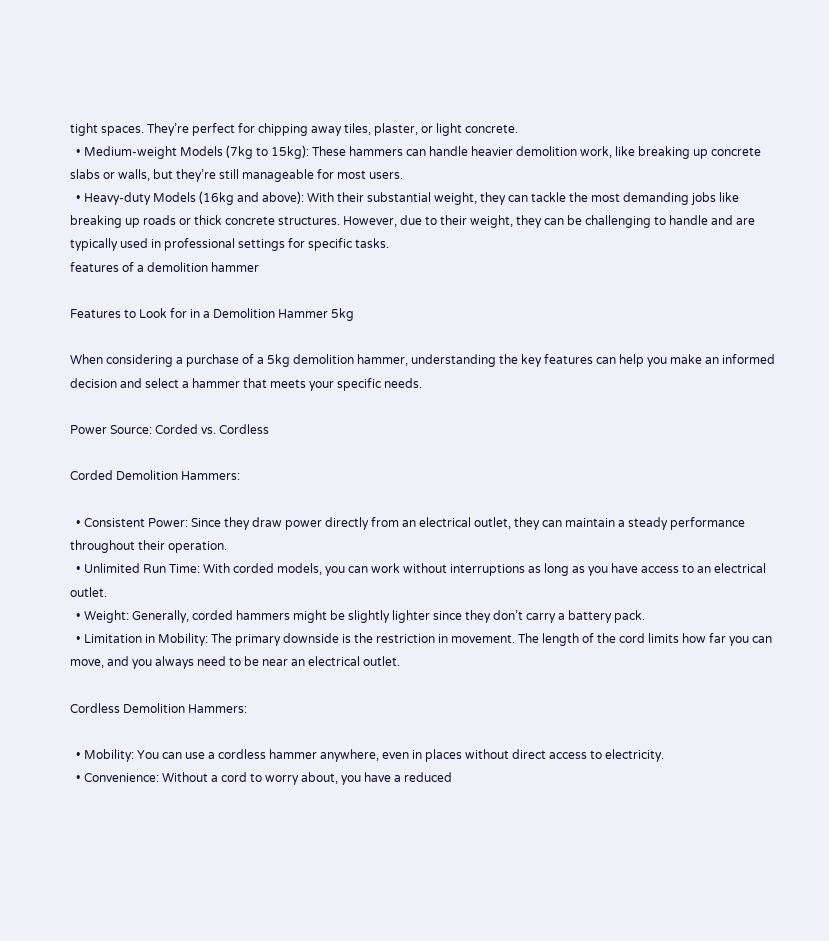tight spaces. They’re perfect for chipping away tiles, plaster, or light concrete.
  • Medium-weight Models (7kg to 15kg): These hammers can handle heavier demolition work, like breaking up concrete slabs or walls, but they’re still manageable for most users.
  • Heavy-duty Models (16kg and above): With their substantial weight, they can tackle the most demanding jobs like breaking up roads or thick concrete structures. However, due to their weight, they can be challenging to handle and are typically used in professional settings for specific tasks.
features of a demolition hammer

Features to Look for in a Demolition Hammer 5kg

When considering a purchase of a 5kg demolition hammer, understanding the key features can help you make an informed decision and select a hammer that meets your specific needs.

Power Source: Corded vs. Cordless

Corded Demolition Hammers:

  • Consistent Power: Since they draw power directly from an electrical outlet, they can maintain a steady performance throughout their operation.
  • Unlimited Run Time: With corded models, you can work without interruptions as long as you have access to an electrical outlet.
  • Weight: Generally, corded hammers might be slightly lighter since they don’t carry a battery pack.
  • Limitation in Mobility: The primary downside is the restriction in movement. The length of the cord limits how far you can move, and you always need to be near an electrical outlet.

Cordless Demolition Hammers:

  • Mobility: You can use a cordless hammer anywhere, even in places without direct access to electricity.
  • Convenience: Without a cord to worry about, you have a reduced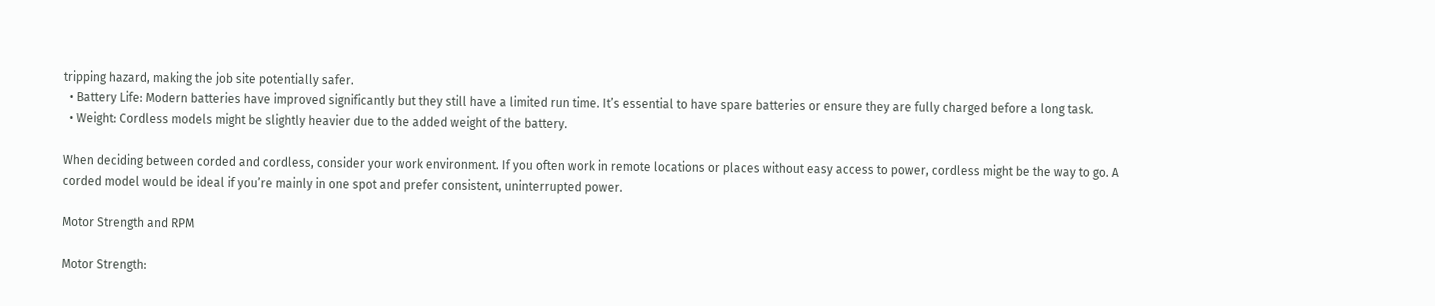tripping hazard, making the job site potentially safer.
  • Battery Life: Modern batteries have improved significantly but they still have a limited run time. It’s essential to have spare batteries or ensure they are fully charged before a long task.
  • Weight: Cordless models might be slightly heavier due to the added weight of the battery.

When deciding between corded and cordless, consider your work environment. If you often work in remote locations or places without easy access to power, cordless might be the way to go. A corded model would be ideal if you’re mainly in one spot and prefer consistent, uninterrupted power.

Motor Strength and RPM

Motor Strength: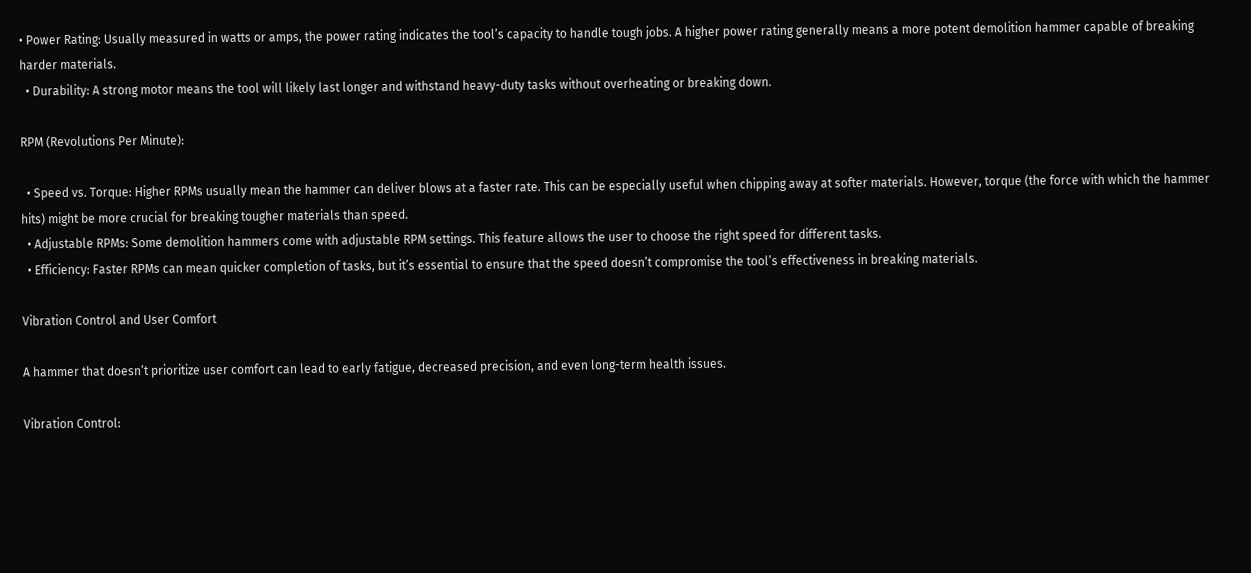• Power Rating: Usually measured in watts or amps, the power rating indicates the tool’s capacity to handle tough jobs. A higher power rating generally means a more potent demolition hammer capable of breaking harder materials.
  • Durability: A strong motor means the tool will likely last longer and withstand heavy-duty tasks without overheating or breaking down.

RPM (Revolutions Per Minute):

  • Speed vs. Torque: Higher RPMs usually mean the hammer can deliver blows at a faster rate. This can be especially useful when chipping away at softer materials. However, torque (the force with which the hammer hits) might be more crucial for breaking tougher materials than speed.
  • Adjustable RPMs: Some demolition hammers come with adjustable RPM settings. This feature allows the user to choose the right speed for different tasks.
  • Efficiency: Faster RPMs can mean quicker completion of tasks, but it’s essential to ensure that the speed doesn’t compromise the tool’s effectiveness in breaking materials.

Vibration Control and User Comfort

A hammer that doesn’t prioritize user comfort can lead to early fatigue, decreased precision, and even long-term health issues.

Vibration Control: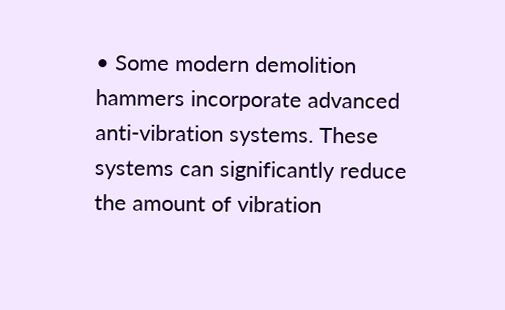• Some modern demolition hammers incorporate advanced anti-vibration systems. These systems can significantly reduce the amount of vibration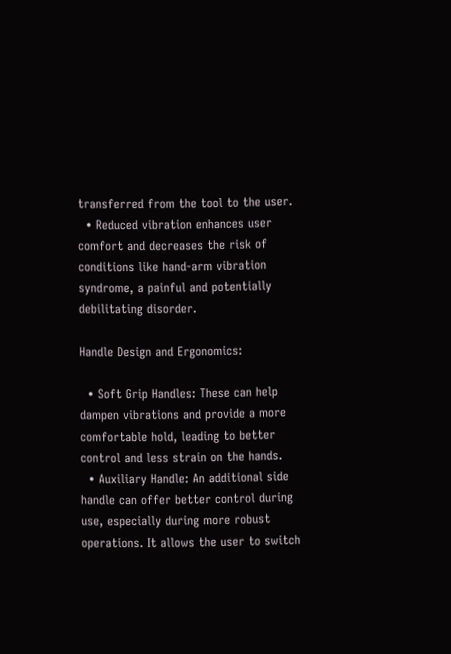transferred from the tool to the user.
  • Reduced vibration enhances user comfort and decreases the risk of conditions like hand-arm vibration syndrome, a painful and potentially debilitating disorder.

Handle Design and Ergonomics:

  • Soft Grip Handles: These can help dampen vibrations and provide a more comfortable hold, leading to better control and less strain on the hands.
  • Auxiliary Handle: An additional side handle can offer better control during use, especially during more robust operations. It allows the user to switch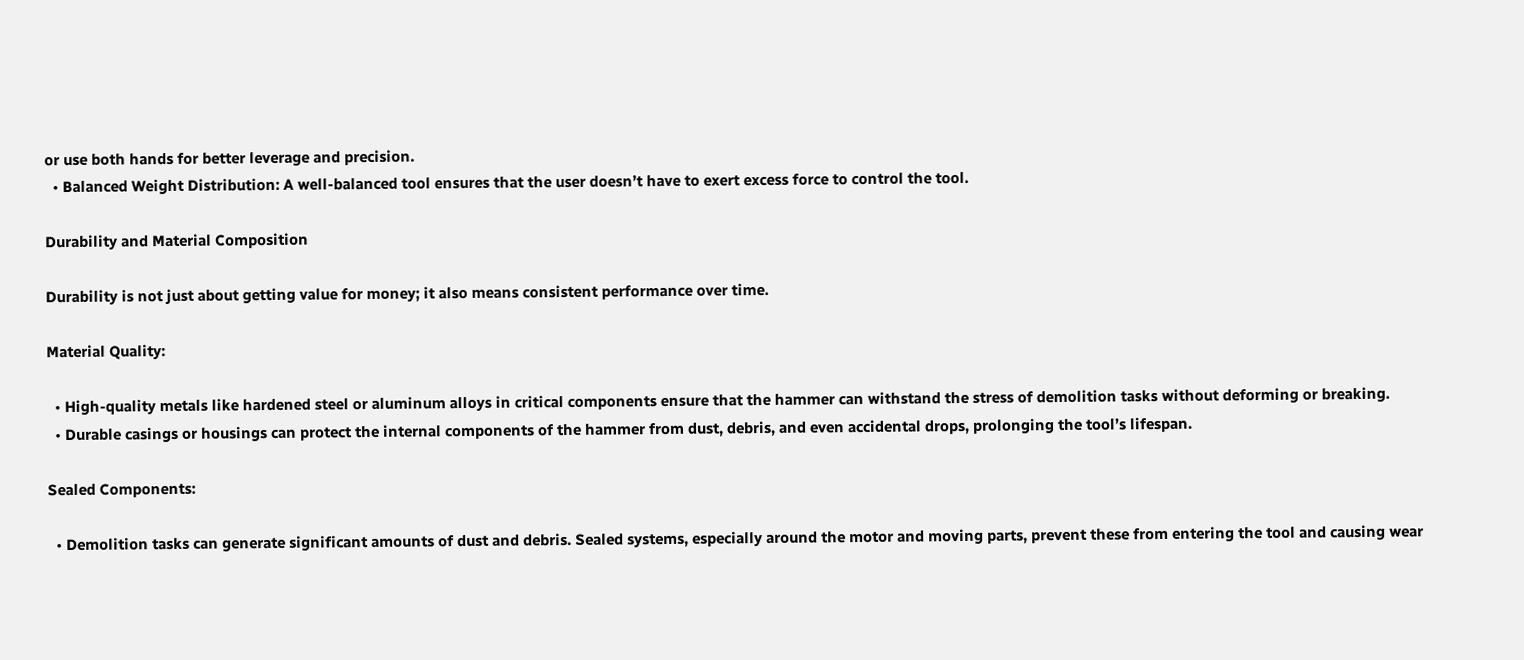or use both hands for better leverage and precision.
  • Balanced Weight Distribution: A well-balanced tool ensures that the user doesn’t have to exert excess force to control the tool.

Durability and Material Composition

Durability is not just about getting value for money; it also means consistent performance over time.

Material Quality:

  • High-quality metals like hardened steel or aluminum alloys in critical components ensure that the hammer can withstand the stress of demolition tasks without deforming or breaking.
  • Durable casings or housings can protect the internal components of the hammer from dust, debris, and even accidental drops, prolonging the tool’s lifespan.

Sealed Components:

  • Demolition tasks can generate significant amounts of dust and debris. Sealed systems, especially around the motor and moving parts, prevent these from entering the tool and causing wear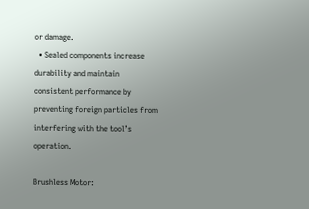or damage.
  • Sealed components increase durability and maintain consistent performance by preventing foreign particles from interfering with the tool’s operation.

Brushless Motor: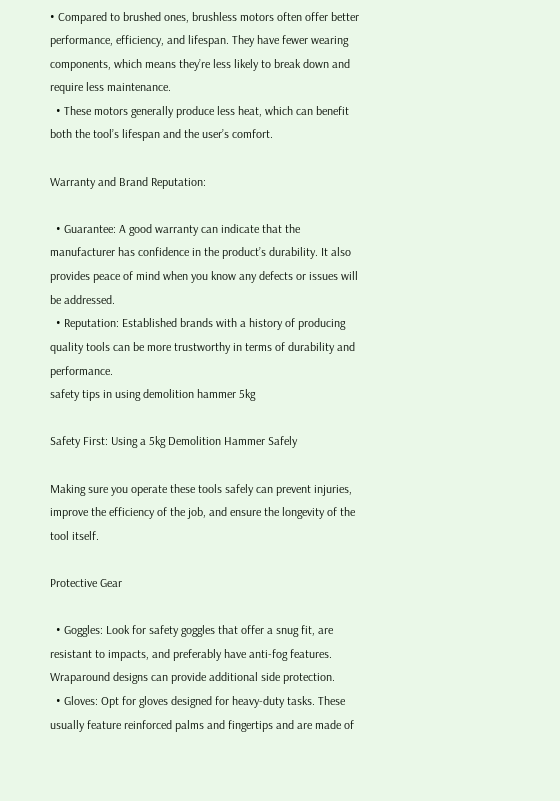• Compared to brushed ones, brushless motors often offer better performance, efficiency, and lifespan. They have fewer wearing components, which means they’re less likely to break down and require less maintenance.
  • These motors generally produce less heat, which can benefit both the tool’s lifespan and the user’s comfort.

Warranty and Brand Reputation:

  • Guarantee: A good warranty can indicate that the manufacturer has confidence in the product’s durability. It also provides peace of mind when you know any defects or issues will be addressed.
  • Reputation: Established brands with a history of producing quality tools can be more trustworthy in terms of durability and performance.
safety tips in using demolition hammer 5kg

Safety First: Using a 5kg Demolition Hammer Safely

Making sure you operate these tools safely can prevent injuries, improve the efficiency of the job, and ensure the longevity of the tool itself.

Protective Gear

  • Goggles: Look for safety goggles that offer a snug fit, are resistant to impacts, and preferably have anti-fog features. Wraparound designs can provide additional side protection.
  • Gloves: Opt for gloves designed for heavy-duty tasks. These usually feature reinforced palms and fingertips and are made of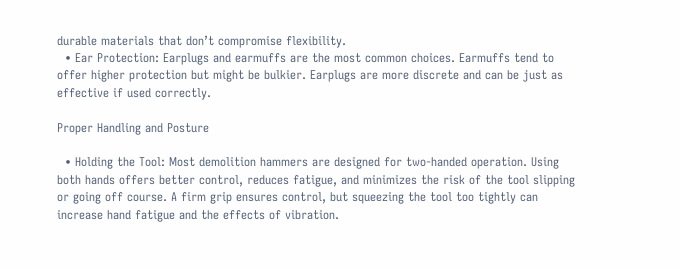durable materials that don’t compromise flexibility.
  • Ear Protection: Earplugs and earmuffs are the most common choices. Earmuffs tend to offer higher protection but might be bulkier. Earplugs are more discrete and can be just as effective if used correctly.

Proper Handling and Posture

  • Holding the Tool: Most demolition hammers are designed for two-handed operation. Using both hands offers better control, reduces fatigue, and minimizes the risk of the tool slipping or going off course. A firm grip ensures control, but squeezing the tool too tightly can increase hand fatigue and the effects of vibration.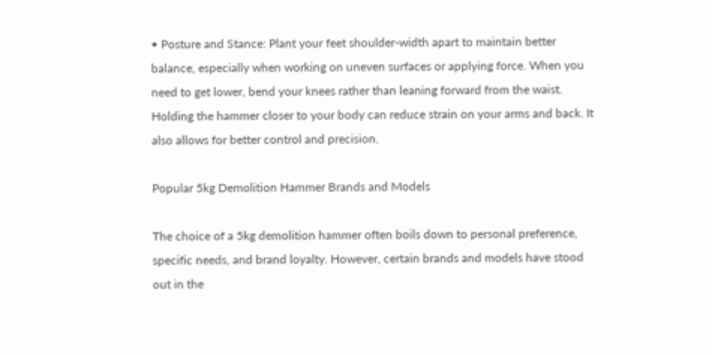• Posture and Stance: Plant your feet shoulder-width apart to maintain better balance, especially when working on uneven surfaces or applying force. When you need to get lower, bend your knees rather than leaning forward from the waist. Holding the hammer closer to your body can reduce strain on your arms and back. It also allows for better control and precision.

Popular 5kg Demolition Hammer Brands and Models

The choice of a 5kg demolition hammer often boils down to personal preference, specific needs, and brand loyalty. However, certain brands and models have stood out in the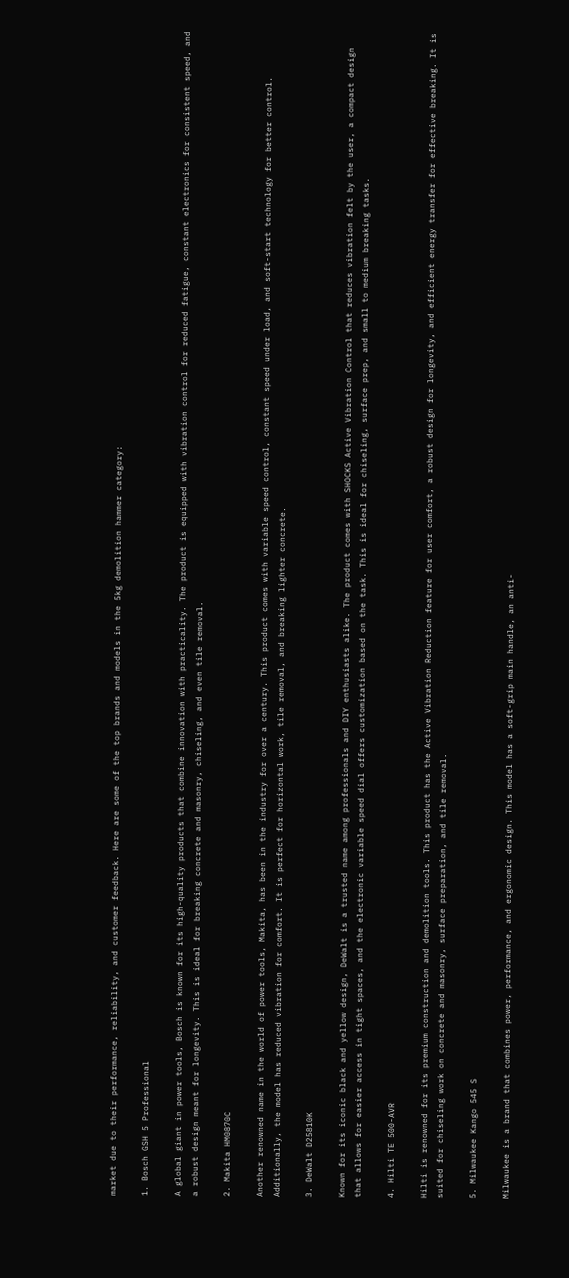market due to their performance, reliability, and customer feedback. Here are some of the top brands and models in the 5kg demolition hammer category:

1. Bosch GSH 5 Professional

A global giant in power tools, Bosch is known for its high-quality products that combine innovation with practicality. The product is equipped with vibration control for reduced fatigue, constant electronics for consistent speed, and a robust design meant for longevity. This is ideal for breaking concrete and masonry, chiseling, and even tile removal.

2. Makita HM0870C

Another renowned name in the world of power tools, Makita, has been in the industry for over a century. This product comes with variable speed control, constant speed under load, and soft-start technology for better control. Additionally, the model has reduced vibration for comfort. It is perfect for horizontal work, tile removal, and breaking lighter concrete.

3. DeWalt D25810K

Known for its iconic black and yellow design, DeWalt is a trusted name among professionals and DIY enthusiasts alike. The product comes with SHOCKS Active Vibration Control that reduces vibration felt by the user, a compact design that allows for easier access in tight spaces, and the electronic variable speed dial offers customization based on the task. This is ideal for chiseling, surface prep, and small to medium breaking tasks.

4. Hilti TE 500-AVR

Hilti is renowned for its premium construction and demolition tools. This product has the Active Vibration Reduction feature for user comfort, a robust design for longevity, and efficient energy transfer for effective breaking. It is suited for chiseling work on concrete and masonry, surface preparation, and tile removal.

5. Milwaukee Kango 545 S

Milwaukee is a brand that combines power, performance, and ergonomic design. This model has a soft-grip main handle, an anti-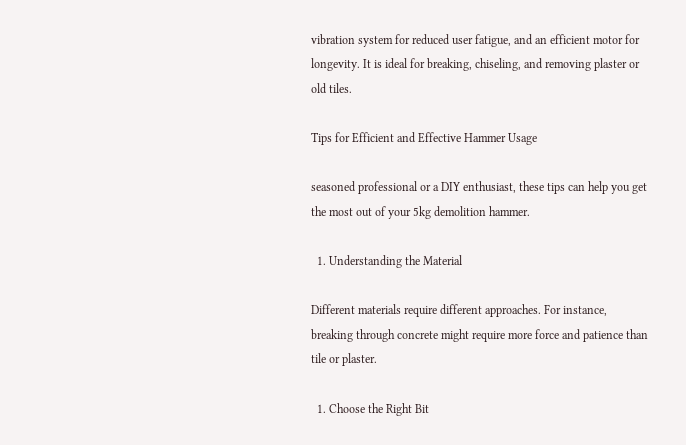vibration system for reduced user fatigue, and an efficient motor for longevity. It is ideal for breaking, chiseling, and removing plaster or old tiles.

Tips for Efficient and Effective Hammer Usage

seasoned professional or a DIY enthusiast, these tips can help you get the most out of your 5kg demolition hammer.

  1. Understanding the Material

Different materials require different approaches. For instance, breaking through concrete might require more force and patience than tile or plaster.

  1. Choose the Right Bit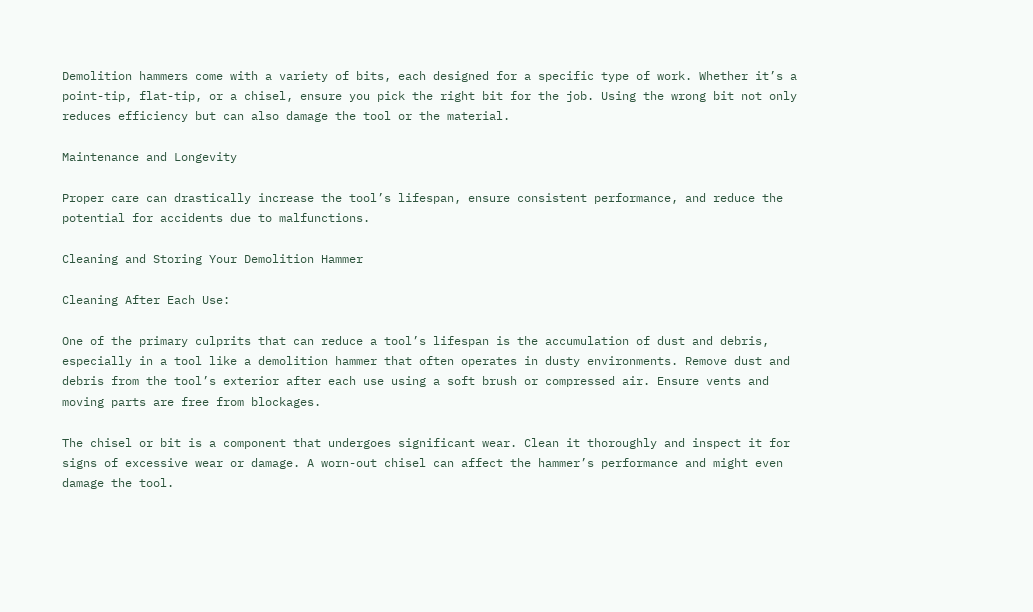Demolition hammers come with a variety of bits, each designed for a specific type of work. Whether it’s a point-tip, flat-tip, or a chisel, ensure you pick the right bit for the job. Using the wrong bit not only reduces efficiency but can also damage the tool or the material.

Maintenance and Longevity

Proper care can drastically increase the tool’s lifespan, ensure consistent performance, and reduce the potential for accidents due to malfunctions.

Cleaning and Storing Your Demolition Hammer

Cleaning After Each Use:

One of the primary culprits that can reduce a tool’s lifespan is the accumulation of dust and debris, especially in a tool like a demolition hammer that often operates in dusty environments. Remove dust and debris from the tool’s exterior after each use using a soft brush or compressed air. Ensure vents and moving parts are free from blockages.

The chisel or bit is a component that undergoes significant wear. Clean it thoroughly and inspect it for signs of excessive wear or damage. A worn-out chisel can affect the hammer’s performance and might even damage the tool.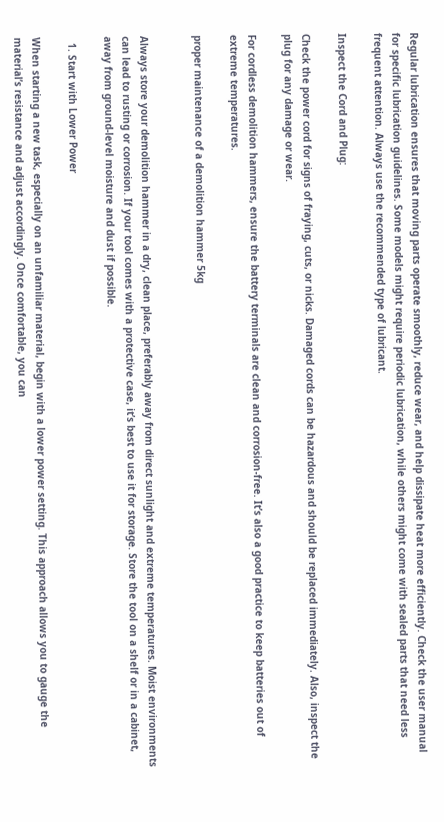Regular lubrication ensures that moving parts operate smoothly, reduce wear, and help dissipate heat more efficiently. Check the user manual for specific lubrication guidelines. Some models might require periodic lubrication, while others might come with sealed parts that need less frequent attention. Always use the recommended type of lubricant.

Inspect the Cord and Plug:

Check the power cord for signs of fraying, cuts, or nicks. Damaged cords can be hazardous and should be replaced immediately. Also, inspect the plug for any damage or wear.

For cordless demolition hammers, ensure the battery terminals are clean and corrosion-free. It’s also a good practice to keep batteries out of extreme temperatures.

proper maintenance of a demolition hammer 5kg


Always store your demolition hammer in a dry, clean place, preferably away from direct sunlight and extreme temperatures. Moist environments can lead to rusting or corrosion. If your tool comes with a protective case, it’s best to use it for storage. Store the tool on a shelf or in a cabinet, away from ground-level moisture and dust if possible.

  1. Start with Lower Power

When starting a new task, especially on an unfamiliar material, begin with a lower power setting. This approach allows you to gauge the material’s resistance and adjust accordingly. Once comfortable, you can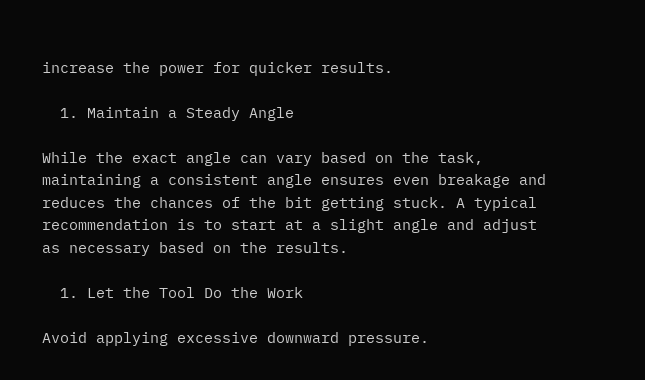increase the power for quicker results.

  1. Maintain a Steady Angle

While the exact angle can vary based on the task, maintaining a consistent angle ensures even breakage and reduces the chances of the bit getting stuck. A typical recommendation is to start at a slight angle and adjust as necessary based on the results.

  1. Let the Tool Do the Work

Avoid applying excessive downward pressure.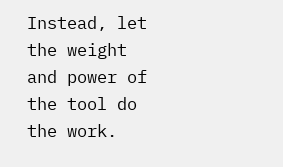Instead, let the weight and power of the tool do the work.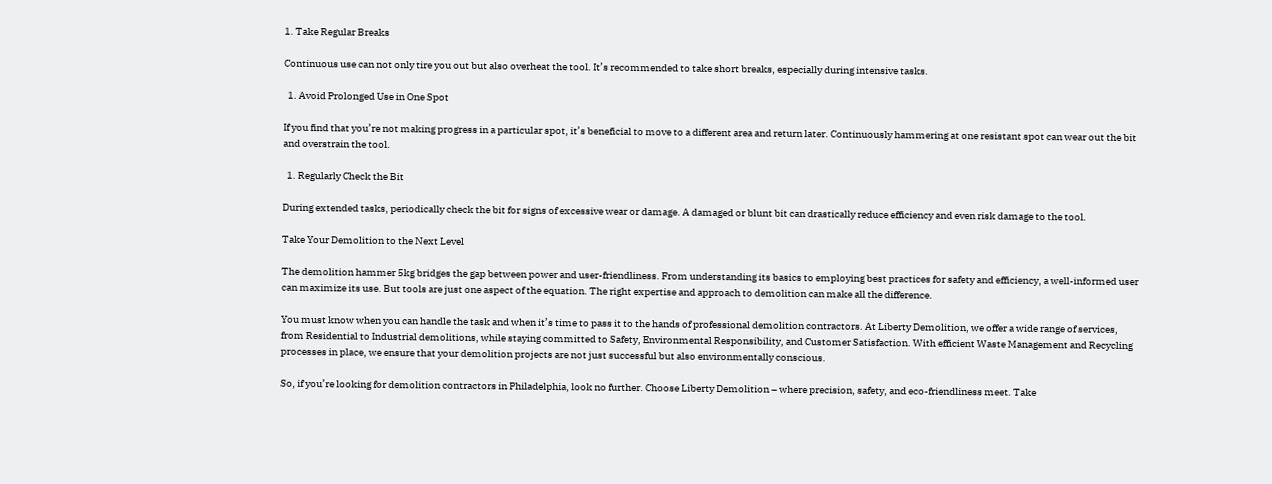1. Take Regular Breaks

Continuous use can not only tire you out but also overheat the tool. It’s recommended to take short breaks, especially during intensive tasks.

  1. Avoid Prolonged Use in One Spot

If you find that you’re not making progress in a particular spot, it’s beneficial to move to a different area and return later. Continuously hammering at one resistant spot can wear out the bit and overstrain the tool.

  1. Regularly Check the Bit

During extended tasks, periodically check the bit for signs of excessive wear or damage. A damaged or blunt bit can drastically reduce efficiency and even risk damage to the tool.

Take Your Demolition to the Next Level

The demolition hammer 5kg bridges the gap between power and user-friendliness. From understanding its basics to employing best practices for safety and efficiency, a well-informed user can maximize its use. But tools are just one aspect of the equation. The right expertise and approach to demolition can make all the difference.

You must know when you can handle the task and when it’s time to pass it to the hands of professional demolition contractors. At Liberty Demolition, we offer a wide range of services, from Residential to Industrial demolitions, while staying committed to Safety, Environmental Responsibility, and Customer Satisfaction. With efficient Waste Management and Recycling processes in place, we ensure that your demolition projects are not just successful but also environmentally conscious.

So, if you’re looking for demolition contractors in Philadelphia, look no further. Choose Liberty Demolition – where precision, safety, and eco-friendliness meet. Take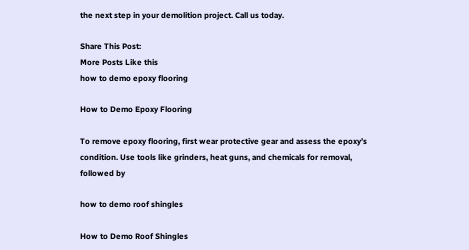the next step in your demolition project. Call us today.

Share This Post:
More Posts Like this
how to demo epoxy flooring

How to Demo Epoxy Flooring

To remove epoxy flooring, first wear protective gear and assess the epoxy’s condition. Use tools like grinders, heat guns, and chemicals for removal, followed by

how to demo roof shingles

How to Demo Roof Shingles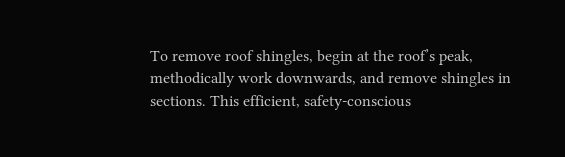To remove roof shingles, begin at the roof’s peak, methodically work downwards, and remove shingles in sections. This efficient, safety-conscious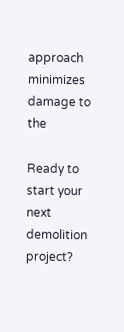approach minimizes damage to the

Ready to start your next
demolition project?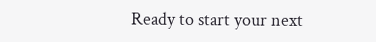Ready to start your next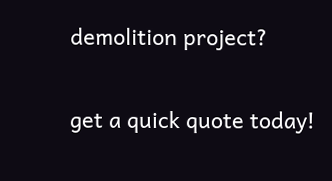demolition project?

get a quick quote today!